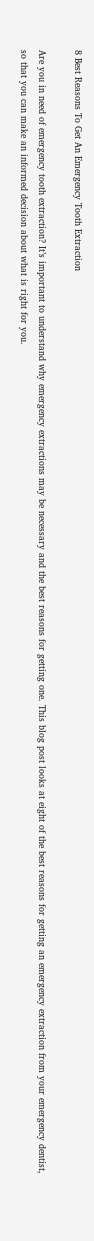8 Best Reasons To Get An Emergency Tooth Extraction

Are you in need of emergency tooth extraction? It’s important to understand why emergency extractions may be necessary and the best reasons for getting one. This blog post looks at eight of the best reasons for getting an emergency extraction from your emergency dentist, so that you can make an informed decision about what is right for you.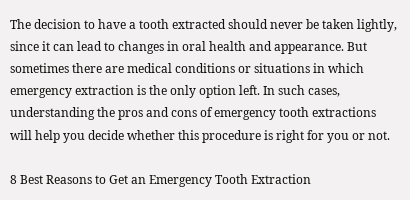The decision to have a tooth extracted should never be taken lightly, since it can lead to changes in oral health and appearance. But sometimes there are medical conditions or situations in which emergency extraction is the only option left. In such cases, understanding the pros and cons of emergency tooth extractions will help you decide whether this procedure is right for you or not.

8 Best Reasons to Get an Emergency Tooth Extraction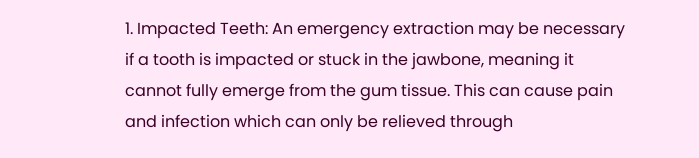1. Impacted Teeth: An emergency extraction may be necessary if a tooth is impacted or stuck in the jawbone, meaning it cannot fully emerge from the gum tissue. This can cause pain and infection which can only be relieved through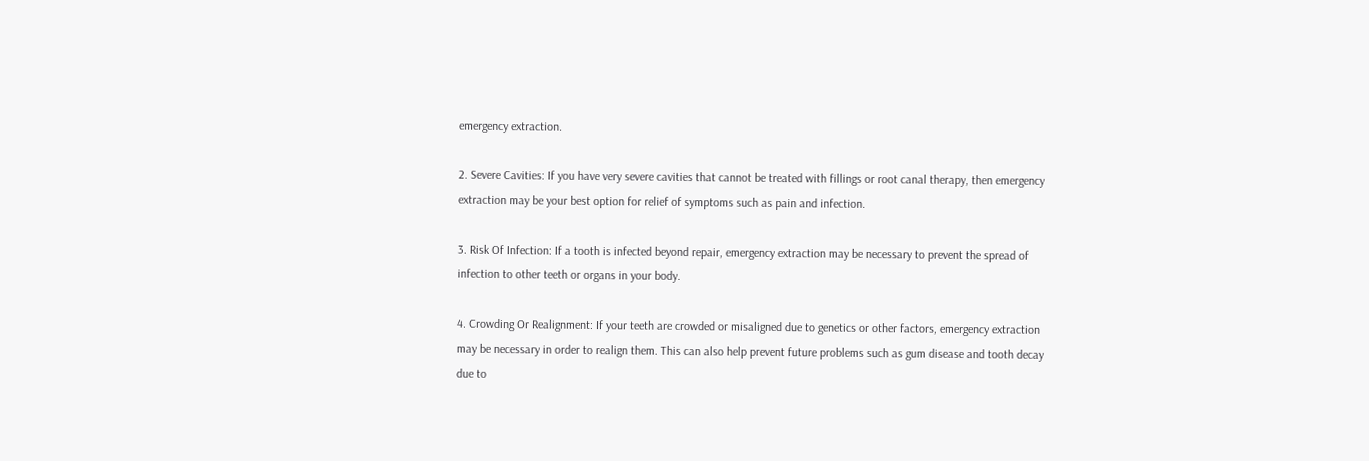emergency extraction.

2. Severe Cavities: If you have very severe cavities that cannot be treated with fillings or root canal therapy, then emergency extraction may be your best option for relief of symptoms such as pain and infection.

3. Risk Of Infection: If a tooth is infected beyond repair, emergency extraction may be necessary to prevent the spread of infection to other teeth or organs in your body.

4. Crowding Or Realignment: If your teeth are crowded or misaligned due to genetics or other factors, emergency extraction may be necessary in order to realign them. This can also help prevent future problems such as gum disease and tooth decay due to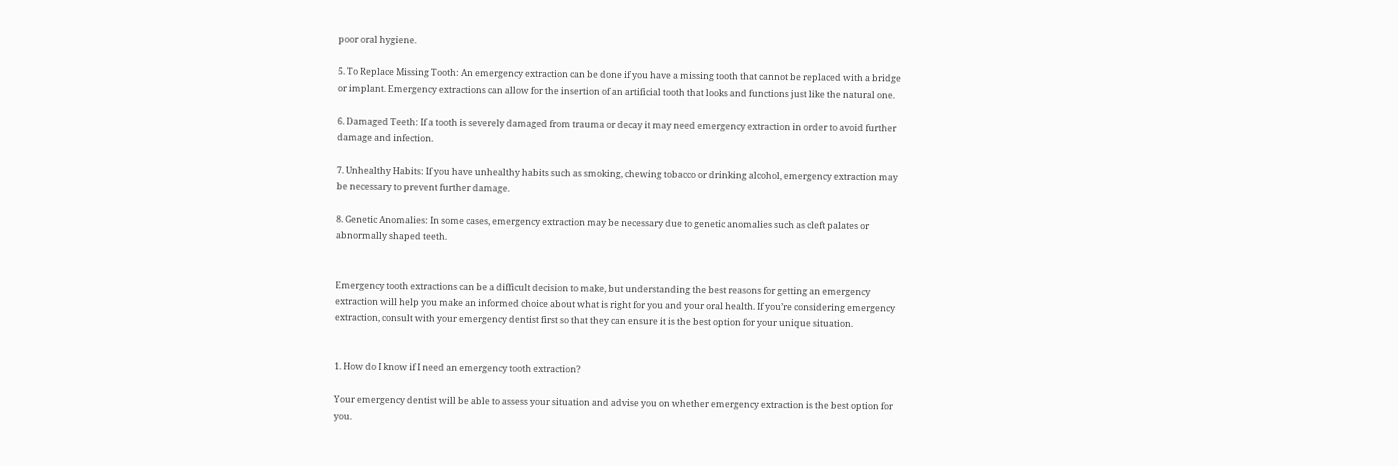poor oral hygiene.

5. To Replace Missing Tooth: An emergency extraction can be done if you have a missing tooth that cannot be replaced with a bridge or implant. Emergency extractions can allow for the insertion of an artificial tooth that looks and functions just like the natural one.

6. Damaged Teeth: If a tooth is severely damaged from trauma or decay it may need emergency extraction in order to avoid further damage and infection.

7. Unhealthy Habits: If you have unhealthy habits such as smoking, chewing tobacco or drinking alcohol, emergency extraction may be necessary to prevent further damage.

8. Genetic Anomalies: In some cases, emergency extraction may be necessary due to genetic anomalies such as cleft palates or abnormally shaped teeth.


Emergency tooth extractions can be a difficult decision to make, but understanding the best reasons for getting an emergency extraction will help you make an informed choice about what is right for you and your oral health. If you’re considering emergency extraction, consult with your emergency dentist first so that they can ensure it is the best option for your unique situation.


1. How do I know if I need an emergency tooth extraction?

Your emergency dentist will be able to assess your situation and advise you on whether emergency extraction is the best option for you.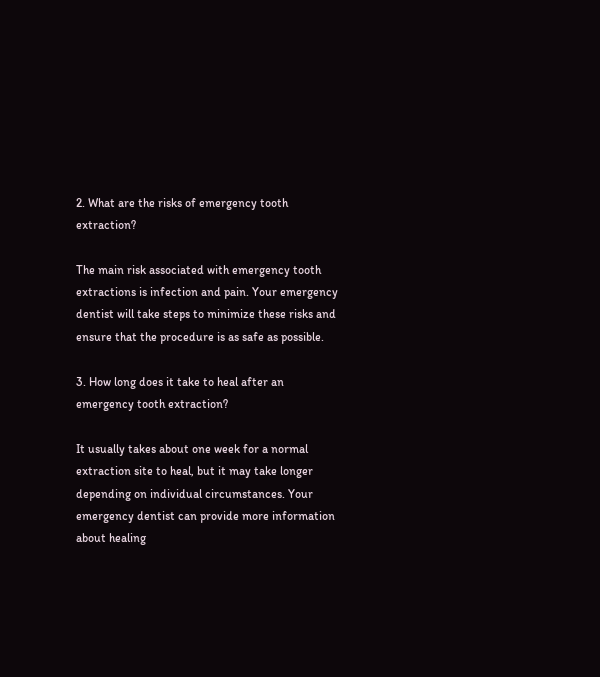2. What are the risks of emergency tooth extraction?

The main risk associated with emergency tooth extractions is infection and pain. Your emergency dentist will take steps to minimize these risks and ensure that the procedure is as safe as possible.

3. How long does it take to heal after an emergency tooth extraction?

It usually takes about one week for a normal extraction site to heal, but it may take longer depending on individual circumstances. Your emergency dentist can provide more information about healing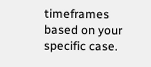timeframes based on your specific case.